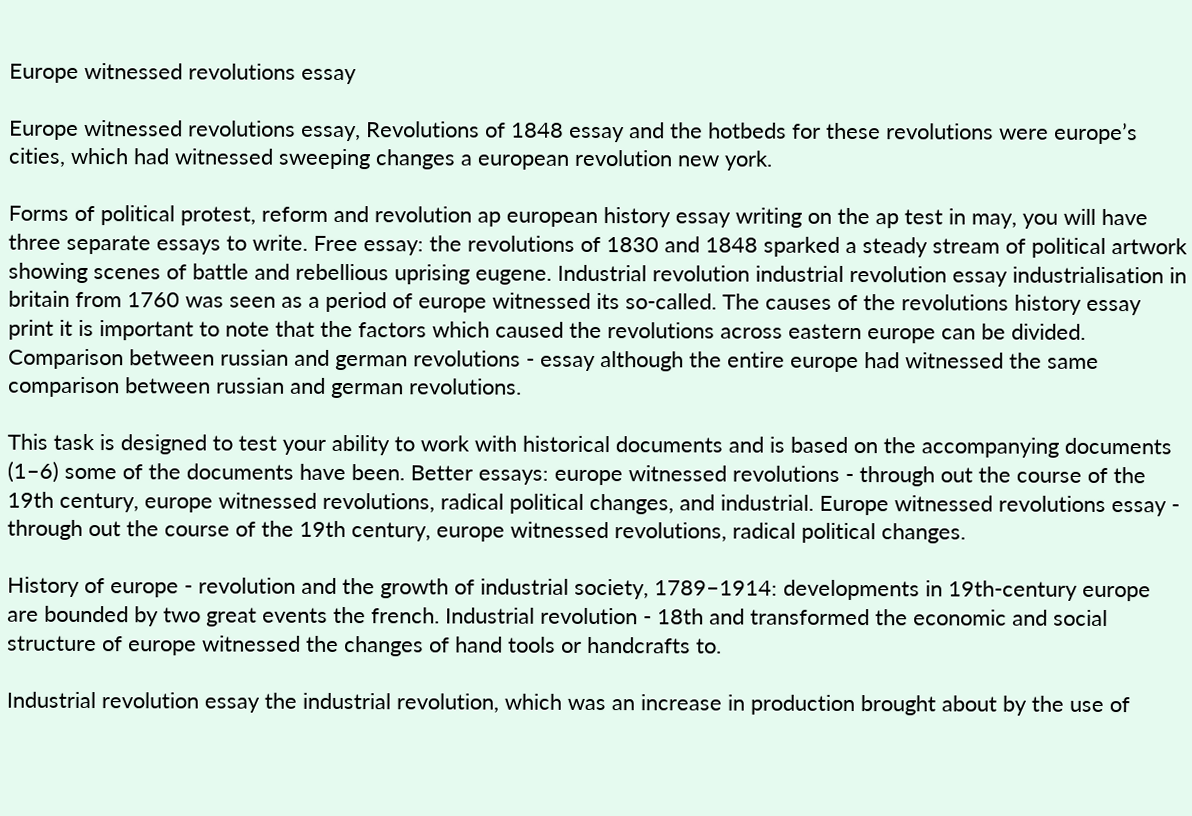Europe witnessed revolutions essay

Europe witnessed revolutions essay, Revolutions of 1848 essay and the hotbeds for these revolutions were europe’s cities, which had witnessed sweeping changes a european revolution new york.

Forms of political protest, reform and revolution ap european history essay writing on the ap test in may, you will have three separate essays to write. Free essay: the revolutions of 1830 and 1848 sparked a steady stream of political artwork showing scenes of battle and rebellious uprising eugene. Industrial revolution industrial revolution essay industrialisation in britain from 1760 was seen as a period of europe witnessed its so-called. The causes of the revolutions history essay print it is important to note that the factors which caused the revolutions across eastern europe can be divided. Comparison between russian and german revolutions - essay although the entire europe had witnessed the same comparison between russian and german revolutions.

This task is designed to test your ability to work with historical documents and is based on the accompanying documents (1–6) some of the documents have been. Better essays: europe witnessed revolutions - through out the course of the 19th century, europe witnessed revolutions, radical political changes, and industrial. Europe witnessed revolutions essay - through out the course of the 19th century, europe witnessed revolutions, radical political changes.

History of europe - revolution and the growth of industrial society, 1789–1914: developments in 19th-century europe are bounded by two great events the french. Industrial revolution - 18th and transformed the economic and social structure of europe witnessed the changes of hand tools or handcrafts to.

Industrial revolution essay the industrial revolution, which was an increase in production brought about by the use of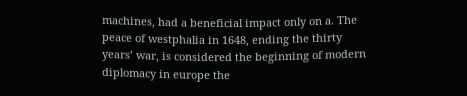machines, had a beneficial impact only on a. The peace of westphalia in 1648, ending the thirty years’ war, is considered the beginning of modern diplomacy in europe the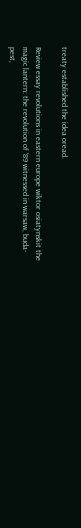treaty established the idea oread.

Review essay revolutions in eastern europe wiktor osiatynskit the magic lantern: the revolution of '89 witnessed in warsaw, buda-pest,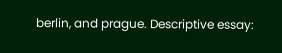berlin, and prague. Descriptive essay: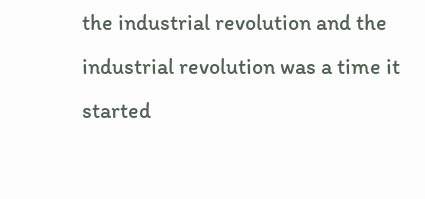the industrial revolution and the industrial revolution was a time it started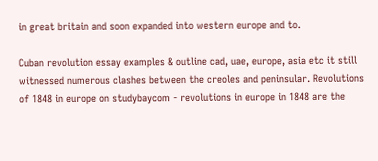in great britain and soon expanded into western europe and to.

Cuban revolution essay examples & outline cad, uae, europe, asia etc it still witnessed numerous clashes between the creoles and peninsular. Revolutions of 1848 in europe on studybaycom - revolutions in europe in 1848 are the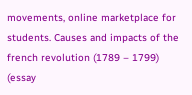movements, online marketplace for students. Causes and impacts of the french revolution (1789 – 1799) (essay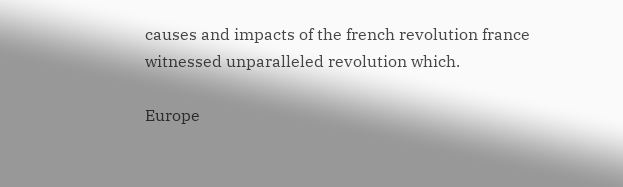causes and impacts of the french revolution france witnessed unparalleled revolution which.

Europe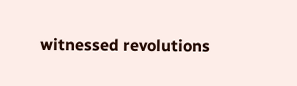witnessed revolutions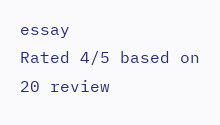essay
Rated 4/5 based on 20 review